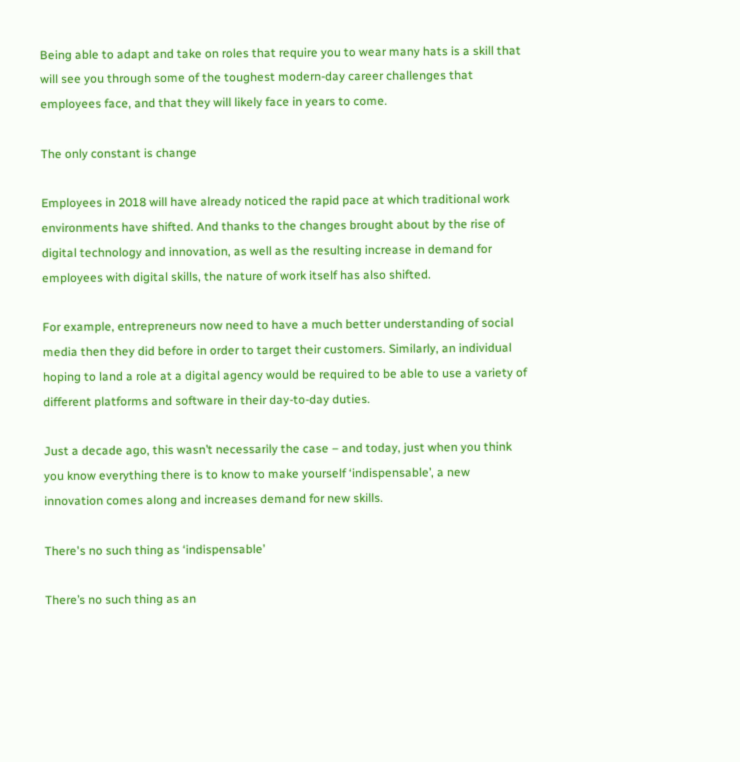Being able to adapt and take on roles that require you to wear many hats is a skill that will see you through some of the toughest modern-day career challenges that employees face, and that they will likely face in years to come.

The only constant is change

Employees in 2018 will have already noticed the rapid pace at which traditional work environments have shifted. And thanks to the changes brought about by the rise of digital technology and innovation, as well as the resulting increase in demand for employees with digital skills, the nature of work itself has also shifted.

For example, entrepreneurs now need to have a much better understanding of social media then they did before in order to target their customers. Similarly, an individual hoping to land a role at a digital agency would be required to be able to use a variety of different platforms and software in their day-to-day duties.

Just a decade ago, this wasn’t necessarily the case – and today, just when you think you know everything there is to know to make yourself ‘indispensable’, a new innovation comes along and increases demand for new skills.

There's no such thing as ‘indispensable’

There’s no such thing as an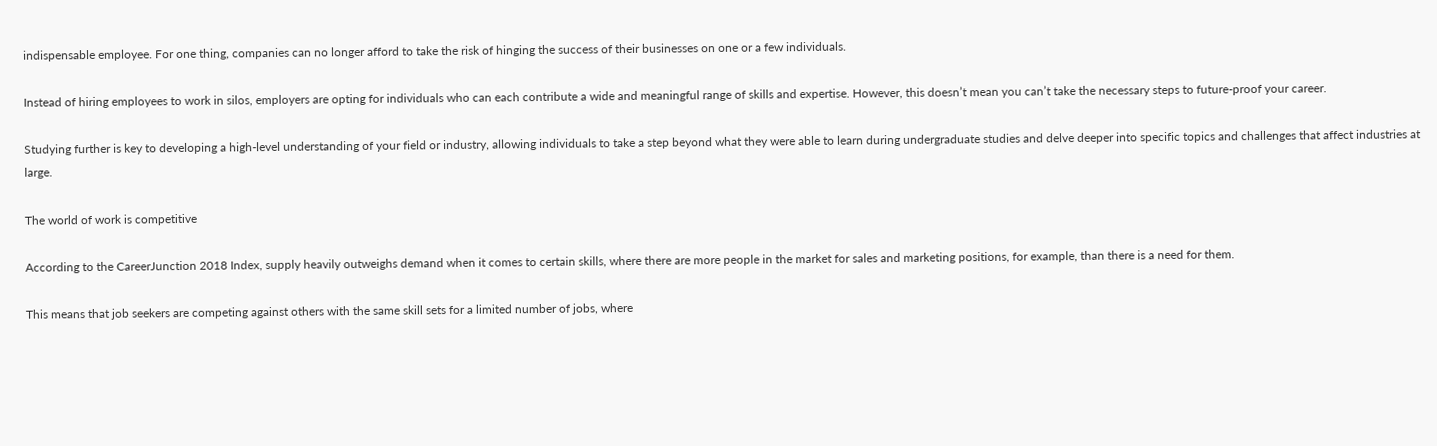indispensable employee. For one thing, companies can no longer afford to take the risk of hinging the success of their businesses on one or a few individuals.

Instead of hiring employees to work in silos, employers are opting for individuals who can each contribute a wide and meaningful range of skills and expertise. However, this doesn’t mean you can’t take the necessary steps to future-proof your career.

Studying further is key to developing a high-level understanding of your field or industry, allowing individuals to take a step beyond what they were able to learn during undergraduate studies and delve deeper into specific topics and challenges that affect industries at large.

The world of work is competitive

According to the CareerJunction 2018 Index, supply heavily outweighs demand when it comes to certain skills, where there are more people in the market for sales and marketing positions, for example, than there is a need for them.

This means that job seekers are competing against others with the same skill sets for a limited number of jobs, where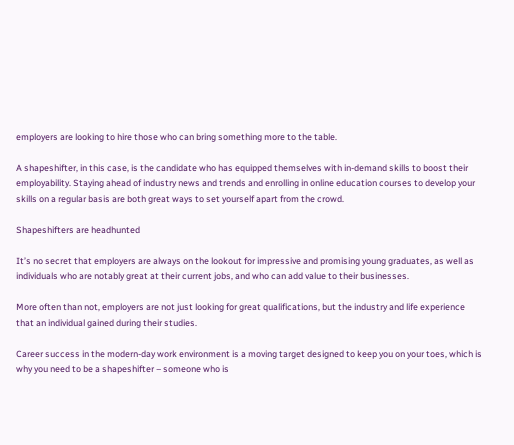employers are looking to hire those who can bring something more to the table.

A shapeshifter, in this case, is the candidate who has equipped themselves with in-demand skills to boost their employability. Staying ahead of industry news and trends and enrolling in online education courses to develop your skills on a regular basis are both great ways to set yourself apart from the crowd.

Shapeshifters are headhunted

It’s no secret that employers are always on the lookout for impressive and promising young graduates, as well as individuals who are notably great at their current jobs, and who can add value to their businesses.

More often than not, employers are not just looking for great qualifications, but the industry and life experience that an individual gained during their studies.

Career success in the modern-day work environment is a moving target designed to keep you on your toes, which is why you need to be a shapeshifter – someone who is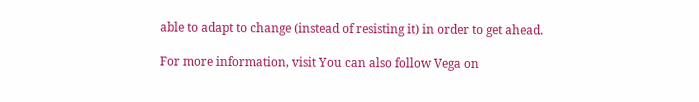able to adapt to change (instead of resisting it) in order to get ahead.

For more information, visit You can also follow Vega on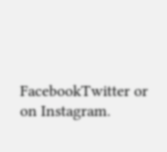FacebookTwitter or on Instagram.